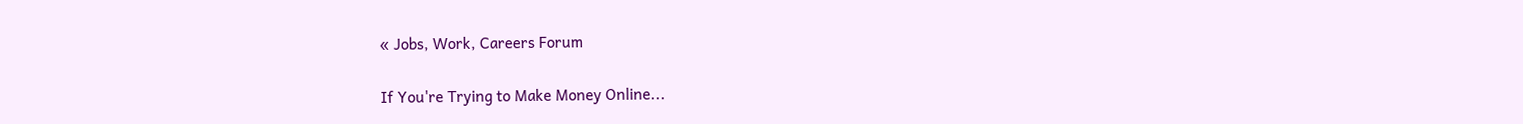« Jobs, Work, Careers Forum

If You're Trying to Make Money Online...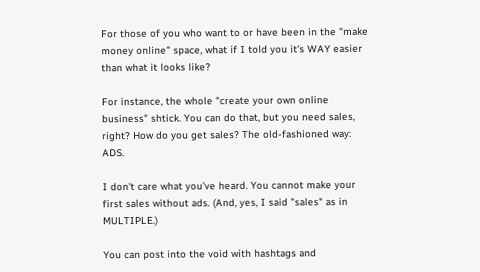For those of you who want to or have been in the "make money online" space, what if I told you it's WAY easier than what it looks like?

For instance, the whole "create your own online business" shtick. You can do that, but you need sales, right? How do you get sales? The old-fashioned way: ADS.

I don't care what you've heard. You cannot make your first sales without ads. (And, yes, I said "sales" as in MULTIPLE.)

You can post into the void with hashtags and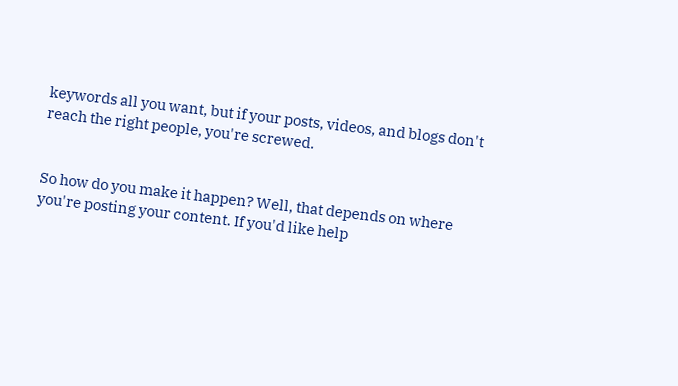keywords all you want, but if your posts, videos, and blogs don't reach the right people, you're screwed.


So how do you make it happen? Well, that depends on where you're posting your content. If you'd like help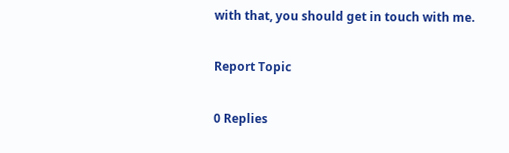with that, you should get in touch with me.

Report Topic

0 Replies